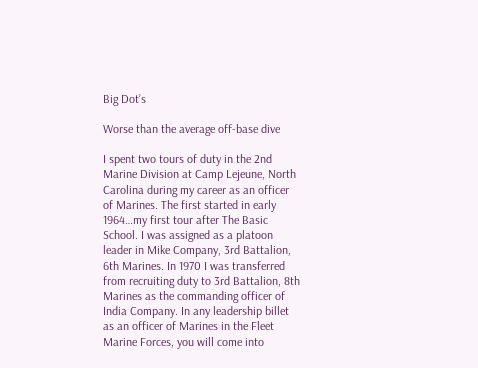Big Dot’s

Worse than the average off-base dive

I spent two tours of duty in the 2nd Marine Division at Camp Lejeune, North Carolina during my career as an officer of Marines. The first started in early 1964…my first tour after The Basic School. I was assigned as a platoon leader in Mike Company, 3rd Battalion, 6th Marines. In 1970 I was transferred from recruiting duty to 3rd Battalion, 8th Marines as the commanding officer of India Company. In any leadership billet as an officer of Marines in the Fleet Marine Forces, you will come into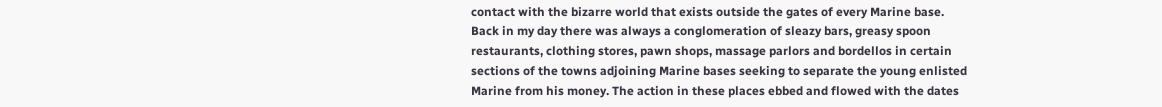contact with the bizarre world that exists outside the gates of every Marine base. Back in my day there was always a conglomeration of sleazy bars, greasy spoon restaurants, clothing stores, pawn shops, massage parlors and bordellos in certain sections of the towns adjoining Marine bases seeking to separate the young enlisted Marine from his money. The action in these places ebbed and flowed with the dates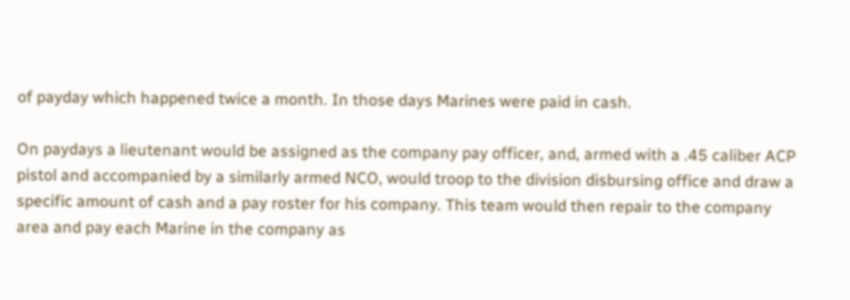of payday which happened twice a month. In those days Marines were paid in cash.

On paydays a lieutenant would be assigned as the company pay officer, and, armed with a .45 caliber ACP pistol and accompanied by a similarly armed NCO, would troop to the division disbursing office and draw a specific amount of cash and a pay roster for his company. This team would then repair to the company area and pay each Marine in the company as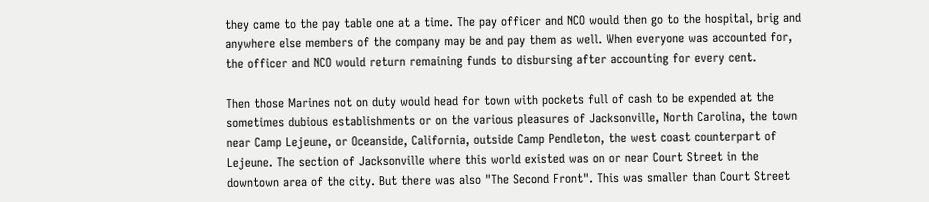they came to the pay table one at a time. The pay officer and NCO would then go to the hospital, brig and anywhere else members of the company may be and pay them as well. When everyone was accounted for, the officer and NCO would return remaining funds to disbursing after accounting for every cent.

Then those Marines not on duty would head for town with pockets full of cash to be expended at the sometimes dubious establishments or on the various pleasures of Jacksonville, North Carolina, the town near Camp Lejeune, or Oceanside, California, outside Camp Pendleton, the west coast counterpart of Lejeune. The section of Jacksonville where this world existed was on or near Court Street in the downtown area of the city. But there was also "The Second Front". This was smaller than Court Street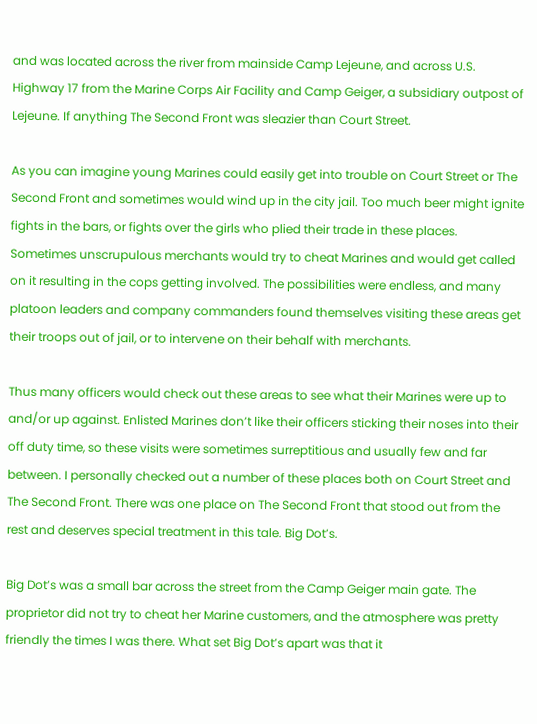and was located across the river from mainside Camp Lejeune, and across U.S. Highway 17 from the Marine Corps Air Facility and Camp Geiger, a subsidiary outpost of Lejeune. If anything The Second Front was sleazier than Court Street.

As you can imagine young Marines could easily get into trouble on Court Street or The Second Front and sometimes would wind up in the city jail. Too much beer might ignite fights in the bars, or fights over the girls who plied their trade in these places. Sometimes unscrupulous merchants would try to cheat Marines and would get called on it resulting in the cops getting involved. The possibilities were endless, and many platoon leaders and company commanders found themselves visiting these areas get their troops out of jail, or to intervene on their behalf with merchants.

Thus many officers would check out these areas to see what their Marines were up to and/or up against. Enlisted Marines don’t like their officers sticking their noses into their off duty time, so these visits were sometimes surreptitious and usually few and far between. I personally checked out a number of these places both on Court Street and The Second Front. There was one place on The Second Front that stood out from the rest and deserves special treatment in this tale. Big Dot’s.

Big Dot’s was a small bar across the street from the Camp Geiger main gate. The proprietor did not try to cheat her Marine customers, and the atmosphere was pretty friendly the times I was there. What set Big Dot’s apart was that it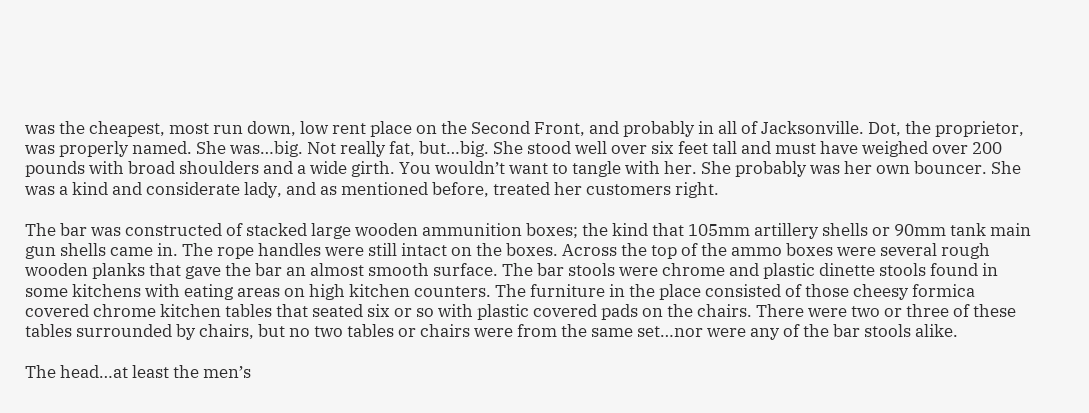was the cheapest, most run down, low rent place on the Second Front, and probably in all of Jacksonville. Dot, the proprietor, was properly named. She was…big. Not really fat, but…big. She stood well over six feet tall and must have weighed over 200 pounds with broad shoulders and a wide girth. You wouldn’t want to tangle with her. She probably was her own bouncer. She was a kind and considerate lady, and as mentioned before, treated her customers right.

The bar was constructed of stacked large wooden ammunition boxes; the kind that 105mm artillery shells or 90mm tank main gun shells came in. The rope handles were still intact on the boxes. Across the top of the ammo boxes were several rough wooden planks that gave the bar an almost smooth surface. The bar stools were chrome and plastic dinette stools found in some kitchens with eating areas on high kitchen counters. The furniture in the place consisted of those cheesy formica covered chrome kitchen tables that seated six or so with plastic covered pads on the chairs. There were two or three of these tables surrounded by chairs, but no two tables or chairs were from the same set…nor were any of the bar stools alike.

The head…at least the men’s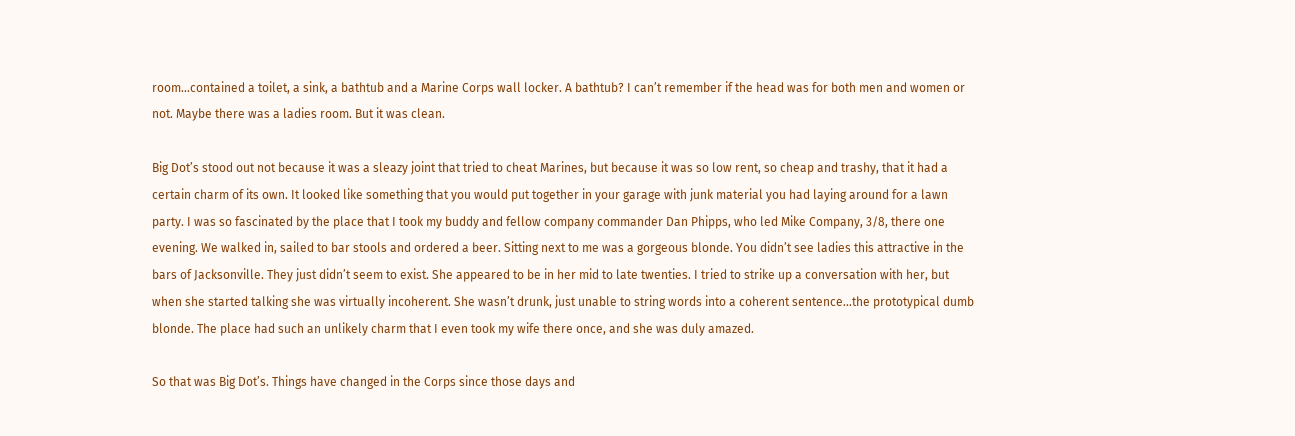room…contained a toilet, a sink, a bathtub and a Marine Corps wall locker. A bathtub? I can’t remember if the head was for both men and women or not. Maybe there was a ladies room. But it was clean.

Big Dot’s stood out not because it was a sleazy joint that tried to cheat Marines, but because it was so low rent, so cheap and trashy, that it had a certain charm of its own. It looked like something that you would put together in your garage with junk material you had laying around for a lawn party. I was so fascinated by the place that I took my buddy and fellow company commander Dan Phipps, who led Mike Company, 3/8, there one evening. We walked in, sailed to bar stools and ordered a beer. Sitting next to me was a gorgeous blonde. You didn’t see ladies this attractive in the bars of Jacksonville. They just didn’t seem to exist. She appeared to be in her mid to late twenties. I tried to strike up a conversation with her, but when she started talking she was virtually incoherent. She wasn’t drunk, just unable to string words into a coherent sentence…the prototypical dumb blonde. The place had such an unlikely charm that I even took my wife there once, and she was duly amazed.

So that was Big Dot’s. Things have changed in the Corps since those days and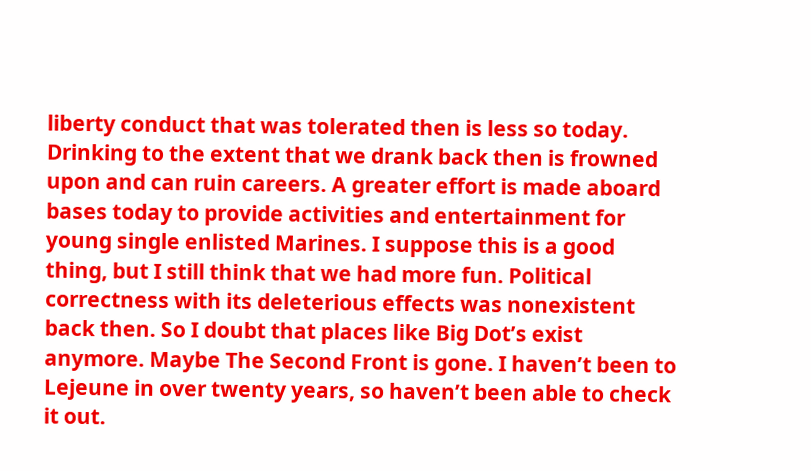liberty conduct that was tolerated then is less so today. Drinking to the extent that we drank back then is frowned upon and can ruin careers. A greater effort is made aboard bases today to provide activities and entertainment for young single enlisted Marines. I suppose this is a good thing, but I still think that we had more fun. Political correctness with its deleterious effects was nonexistent back then. So I doubt that places like Big Dot’s exist anymore. Maybe The Second Front is gone. I haven’t been to Lejeune in over twenty years, so haven’t been able to check it out.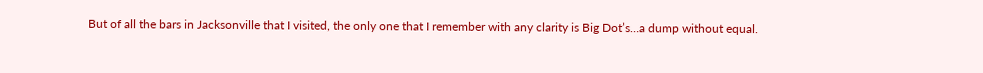But of all the bars in Jacksonville that I visited, the only one that I remember with any clarity is Big Dot’s…a dump without equal.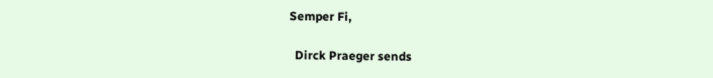Semper Fi,

  Dirck Praeger sends